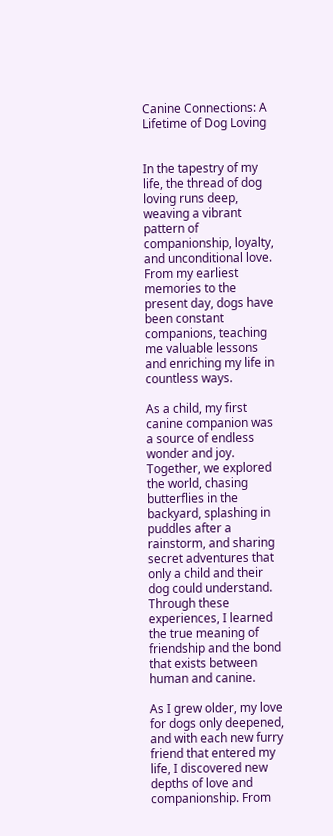Canine Connections: A Lifetime of Dog Loving


In the tapestry of my life, the thread of dog loving runs deep, weaving a vibrant pattern of companionship, loyalty, and unconditional love. From my earliest memories to the present day, dogs have been constant companions, teaching me valuable lessons and enriching my life in countless ways.

As a child, my first canine companion was a source of endless wonder and joy. Together, we explored the world, chasing butterflies in the backyard, splashing in puddles after a rainstorm, and sharing secret adventures that only a child and their dog could understand. Through these experiences, I learned the true meaning of friendship and the bond that exists between human and canine.

As I grew older, my love for dogs only deepened, and with each new furry friend that entered my life, I discovered new depths of love and companionship. From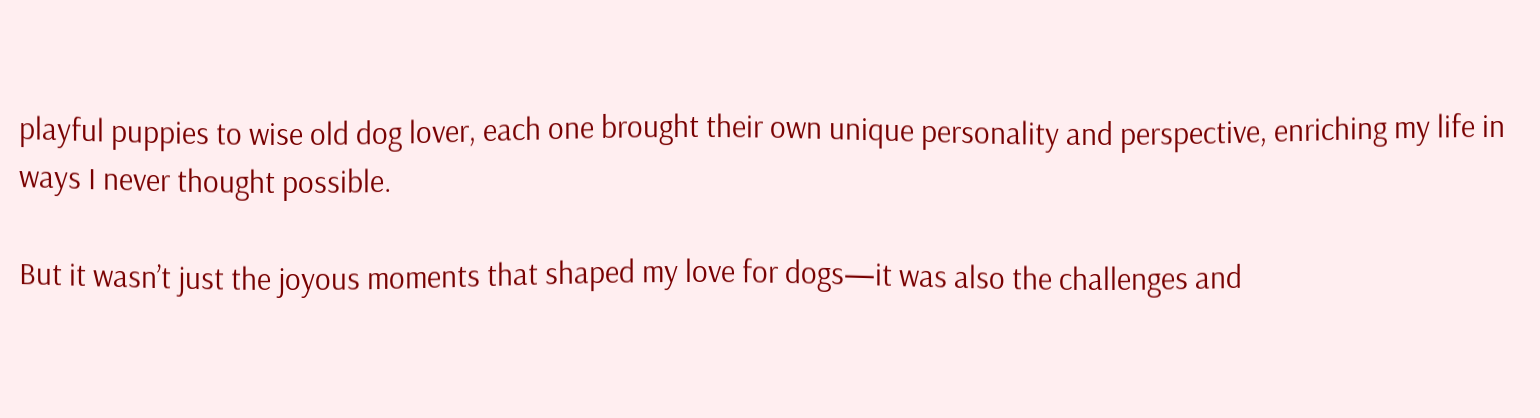playful puppies to wise old dog lover, each one brought their own unique personality and perspective, enriching my life in ways I never thought possible.

But it wasn’t just the joyous moments that shaped my love for dogs—it was also the challenges and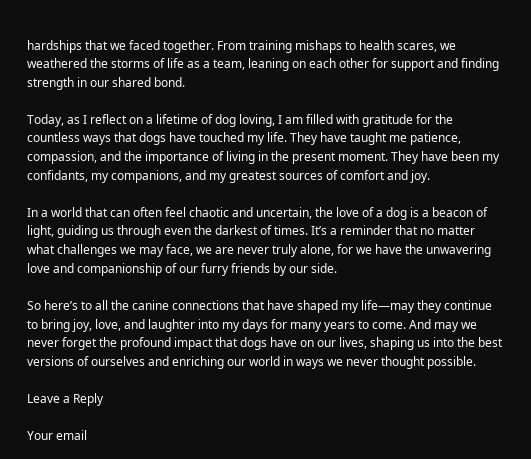hardships that we faced together. From training mishaps to health scares, we weathered the storms of life as a team, leaning on each other for support and finding strength in our shared bond.

Today, as I reflect on a lifetime of dog loving, I am filled with gratitude for the countless ways that dogs have touched my life. They have taught me patience, compassion, and the importance of living in the present moment. They have been my confidants, my companions, and my greatest sources of comfort and joy.

In a world that can often feel chaotic and uncertain, the love of a dog is a beacon of light, guiding us through even the darkest of times. It’s a reminder that no matter what challenges we may face, we are never truly alone, for we have the unwavering love and companionship of our furry friends by our side.

So here’s to all the canine connections that have shaped my life—may they continue to bring joy, love, and laughter into my days for many years to come. And may we never forget the profound impact that dogs have on our lives, shaping us into the best versions of ourselves and enriching our world in ways we never thought possible.

Leave a Reply

Your email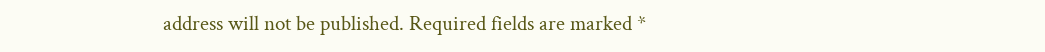address will not be published. Required fields are marked *